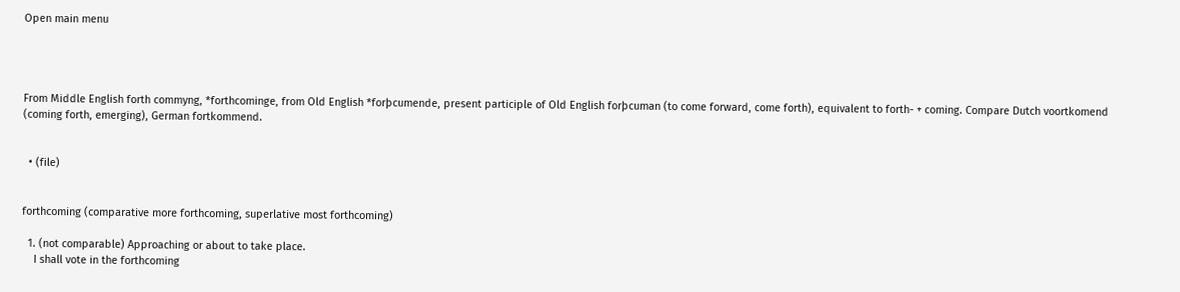Open main menu




From Middle English forth commyng, *forthcominge, from Old English *forþcumende, present participle of Old English forþcuman (to come forward, come forth), equivalent to forth- + coming. Compare Dutch voortkomend (coming forth, emerging), German fortkommend.


  • (file)


forthcoming (comparative more forthcoming, superlative most forthcoming)

  1. (not comparable) Approaching or about to take place.
    I shall vote in the forthcoming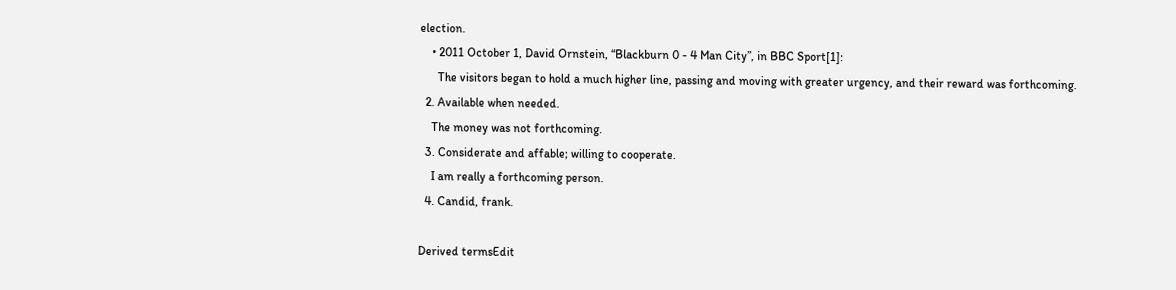election.
    • 2011 October 1, David Ornstein, “Blackburn 0 - 4 Man City”, in BBC Sport[1]:
      The visitors began to hold a much higher line, passing and moving with greater urgency, and their reward was forthcoming.
  2. Available when needed.
    The money was not forthcoming.
  3. Considerate and affable; willing to cooperate.
    I am really a forthcoming person.
  4. Candid, frank.

Derived termsEdit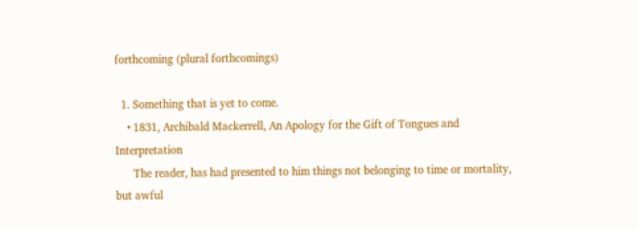forthcoming (plural forthcomings)

  1. Something that is yet to come.
    • 1831, Archibald Mackerrell, An Apology for the Gift of Tongues and Interpretation
      The reader, has had presented to him things not belonging to time or mortality, but awful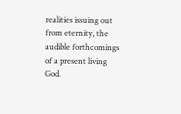realities issuing out from eternity, the audible forthcomings of a present living God.